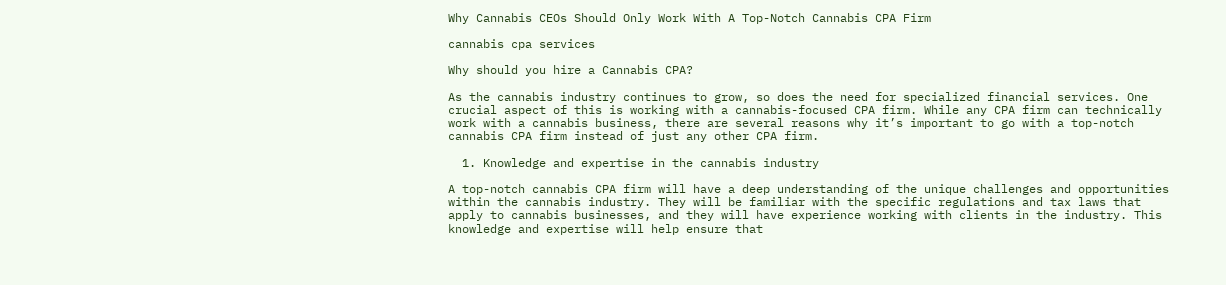Why Cannabis CEOs Should Only Work With A Top-Notch Cannabis CPA Firm

cannabis cpa services

Why should you hire a Cannabis CPA?

As the cannabis industry continues to grow, so does the need for specialized financial services. One crucial aspect of this is working with a cannabis-focused CPA firm. While any CPA firm can technically work with a cannabis business, there are several reasons why it’s important to go with a top-notch cannabis CPA firm instead of just any other CPA firm.

  1. Knowledge and expertise in the cannabis industry

A top-notch cannabis CPA firm will have a deep understanding of the unique challenges and opportunities within the cannabis industry. They will be familiar with the specific regulations and tax laws that apply to cannabis businesses, and they will have experience working with clients in the industry. This knowledge and expertise will help ensure that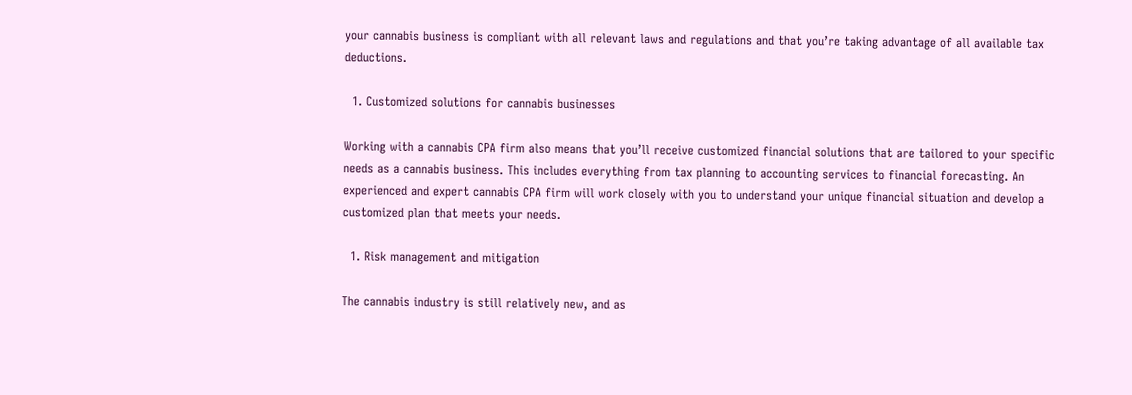your cannabis business is compliant with all relevant laws and regulations and that you’re taking advantage of all available tax deductions.

  1. Customized solutions for cannabis businesses

Working with a cannabis CPA firm also means that you’ll receive customized financial solutions that are tailored to your specific needs as a cannabis business. This includes everything from tax planning to accounting services to financial forecasting. An experienced and expert cannabis CPA firm will work closely with you to understand your unique financial situation and develop a customized plan that meets your needs.

  1. Risk management and mitigation

The cannabis industry is still relatively new, and as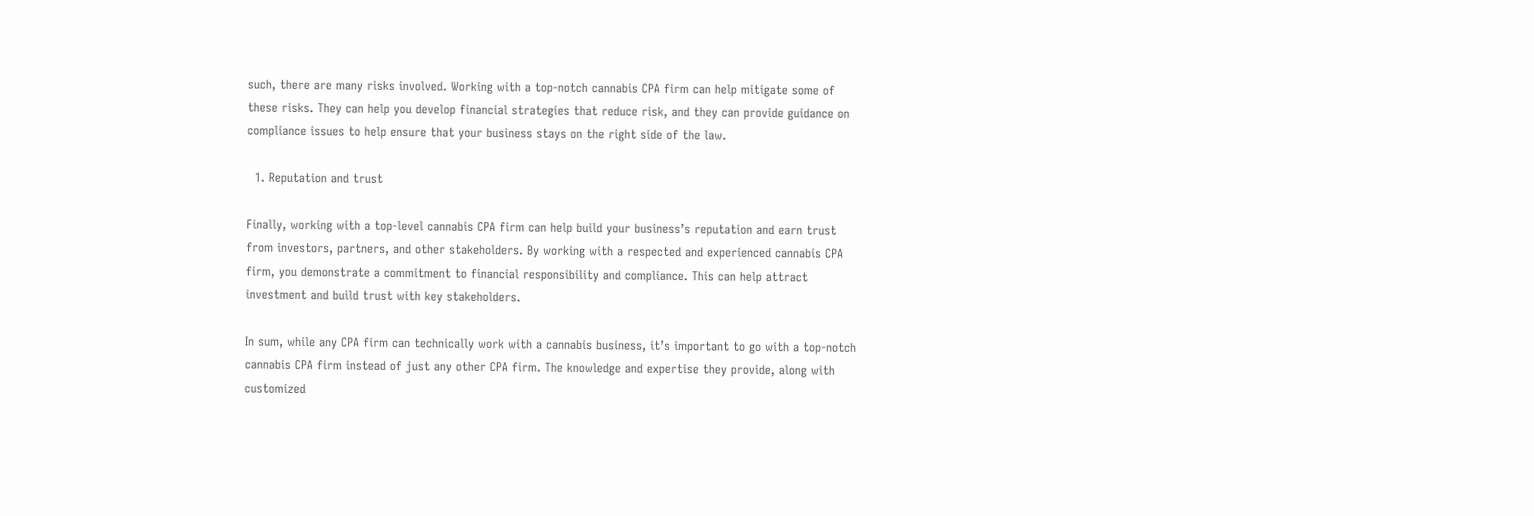such, there are many risks involved. Working with a top-notch cannabis CPA firm can help mitigate some of these risks. They can help you develop financial strategies that reduce risk, and they can provide guidance on compliance issues to help ensure that your business stays on the right side of the law.

  1. Reputation and trust

Finally, working with a top-level cannabis CPA firm can help build your business’s reputation and earn trust from investors, partners, and other stakeholders. By working with a respected and experienced cannabis CPA firm, you demonstrate a commitment to financial responsibility and compliance. This can help attract investment and build trust with key stakeholders.

In sum, while any CPA firm can technically work with a cannabis business, it’s important to go with a top-notch cannabis CPA firm instead of just any other CPA firm. The knowledge and expertise they provide, along with customized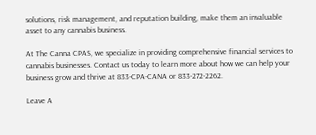solutions, risk management, and reputation building, make them an invaluable asset to any cannabis business.

At The Canna CPAS, we specialize in providing comprehensive financial services to cannabis businesses. Contact us today to learn more about how we can help your business grow and thrive at 833-CPA-CANA or 833-272-2262.

Leave A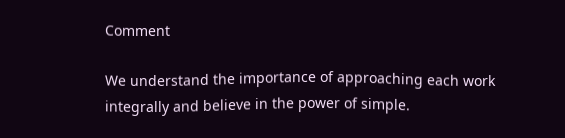Comment

We understand the importance of approaching each work integrally and believe in the power of simple.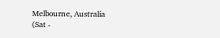Melbourne, Australia
(Sat -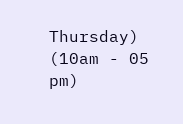Thursday)
(10am - 05 pm)